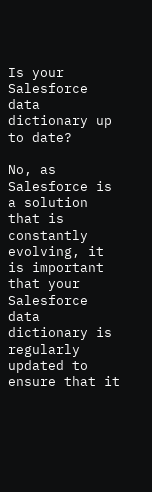Is your Salesforce data dictionary up to date?

No, as Salesforce is a solution that is constantly evolving, it is important that your Salesforce data dictionary is regularly updated to ensure that it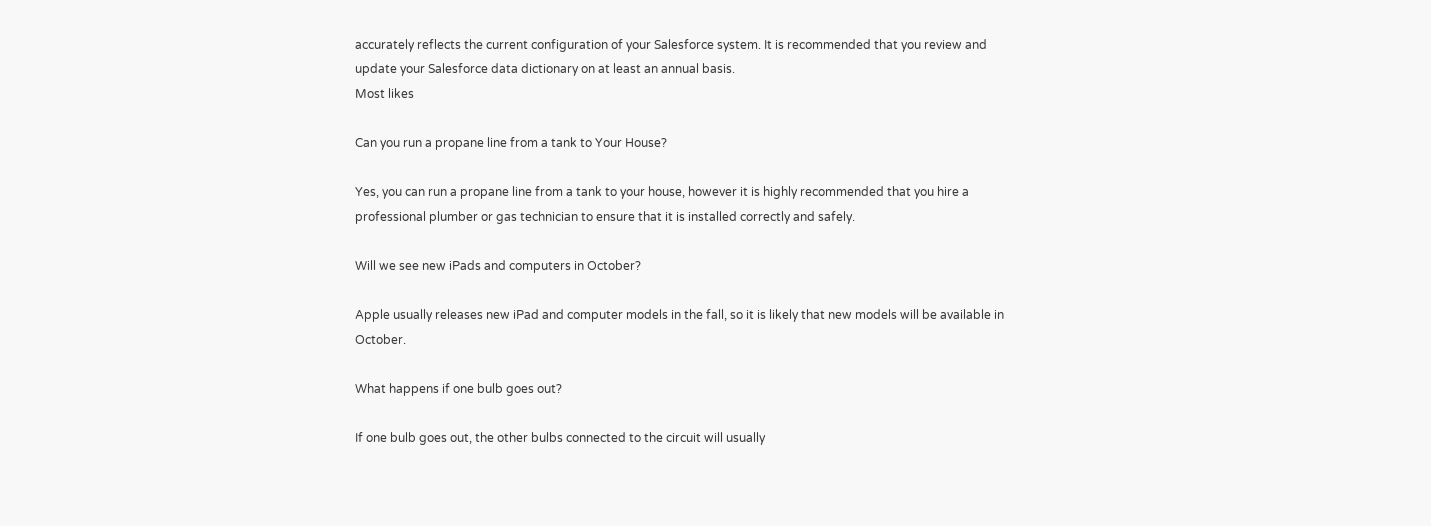accurately reflects the current configuration of your Salesforce system. It is recommended that you review and update your Salesforce data dictionary on at least an annual basis.
Most likes

Can you run a propane line from a tank to Your House?

Yes, you can run a propane line from a tank to your house, however it is highly recommended that you hire a professional plumber or gas technician to ensure that it is installed correctly and safely.

Will we see new iPads and computers in October?

Apple usually releases new iPad and computer models in the fall, so it is likely that new models will be available in October.

What happens if one bulb goes out?

If one bulb goes out, the other bulbs connected to the circuit will usually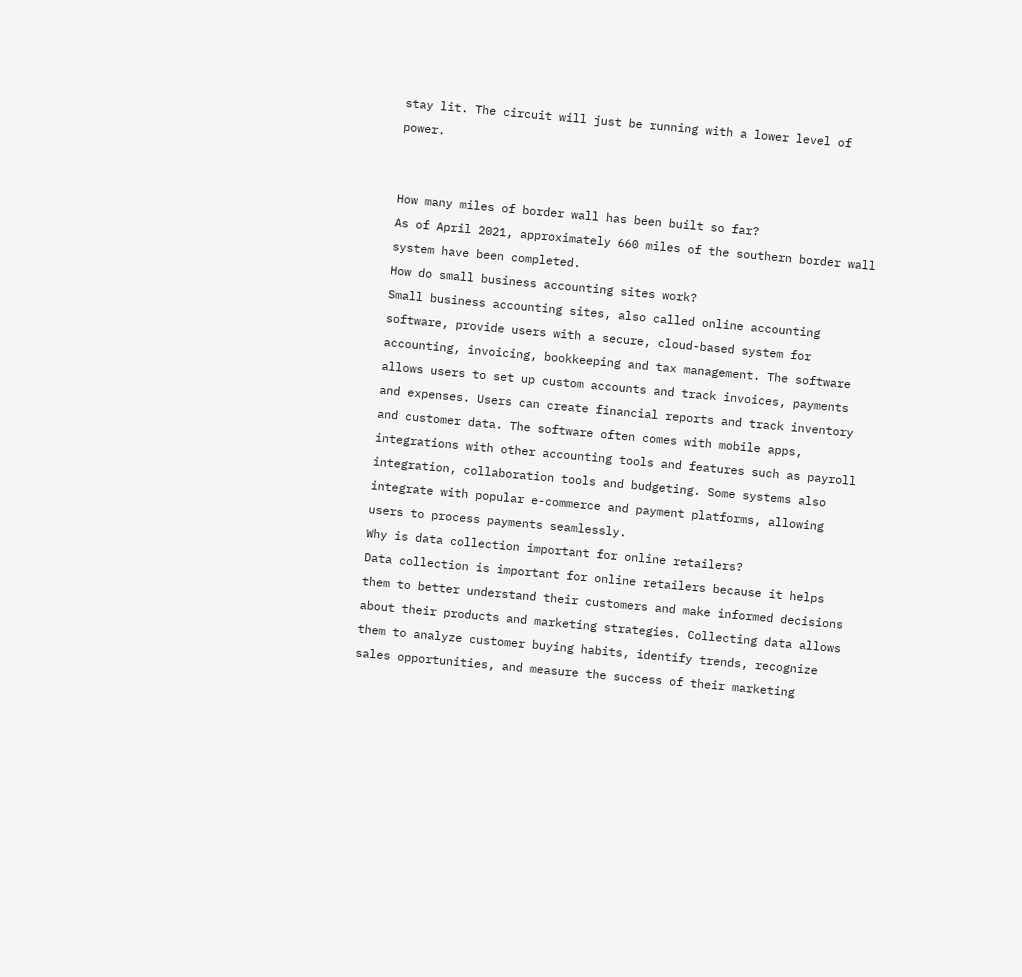stay lit. The circuit will just be running with a lower level of power.


How many miles of border wall has been built so far?
As of April 2021, approximately 660 miles of the southern border wall system have been completed.
How do small business accounting sites work?
Small business accounting sites, also called online accounting software, provide users with a secure, cloud-based system for accounting, invoicing, bookkeeping and tax management. The software allows users to set up custom accounts and track invoices, payments and expenses. Users can create financial reports and track inventory and customer data. The software often comes with mobile apps, integrations with other accounting tools and features such as payroll integration, collaboration tools and budgeting. Some systems also integrate with popular e-commerce and payment platforms, allowing users to process payments seamlessly.
Why is data collection important for online retailers?
Data collection is important for online retailers because it helps them to better understand their customers and make informed decisions about their products and marketing strategies. Collecting data allows them to analyze customer buying habits, identify trends, recognize sales opportunities, and measure the success of their marketing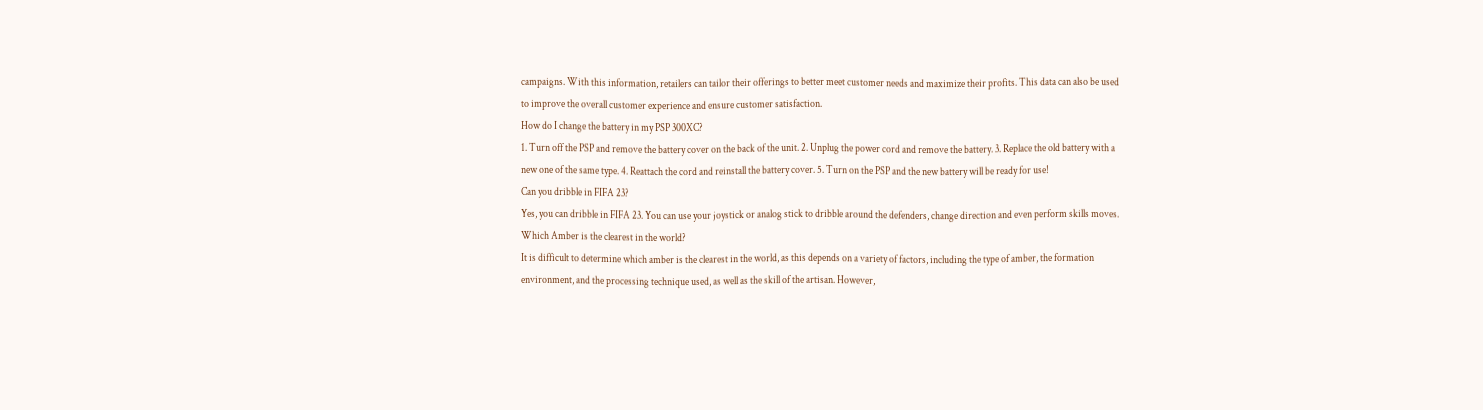campaigns. With this information, retailers can tailor their offerings to better meet customer needs and maximize their profits. This data can also be used to improve the overall customer experience and ensure customer satisfaction.
How do I change the battery in my PSP 300XC?
1. Turn off the PSP and remove the battery cover on the back of the unit. 2. Unplug the power cord and remove the battery. 3. Replace the old battery with a new one of the same type. 4. Reattach the cord and reinstall the battery cover. 5. Turn on the PSP and the new battery will be ready for use!
Can you dribble in FIFA 23?
Yes, you can dribble in FIFA 23. You can use your joystick or analog stick to dribble around the defenders, change direction and even perform skills moves.
Which Amber is the clearest in the world?
It is difficult to determine which amber is the clearest in the world, as this depends on a variety of factors, including the type of amber, the formation environment, and the processing technique used, as well as the skill of the artisan. However,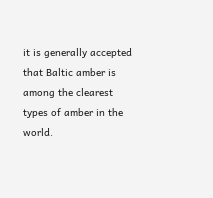it is generally accepted that Baltic amber is among the clearest types of amber in the world.